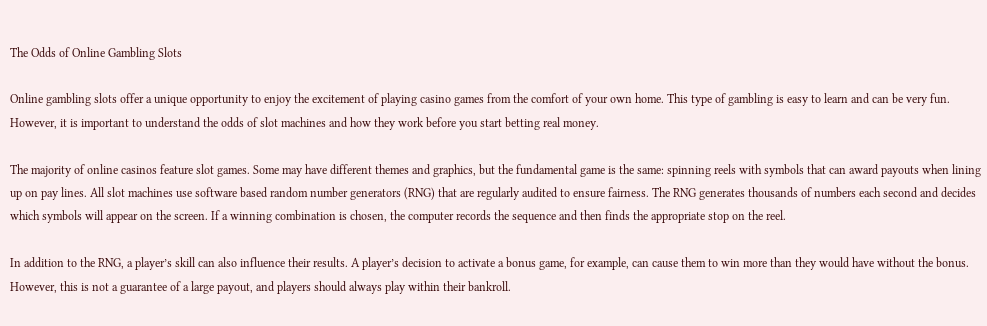The Odds of Online Gambling Slots

Online gambling slots offer a unique opportunity to enjoy the excitement of playing casino games from the comfort of your own home. This type of gambling is easy to learn and can be very fun. However, it is important to understand the odds of slot machines and how they work before you start betting real money.

The majority of online casinos feature slot games. Some may have different themes and graphics, but the fundamental game is the same: spinning reels with symbols that can award payouts when lining up on pay lines. All slot machines use software based random number generators (RNG) that are regularly audited to ensure fairness. The RNG generates thousands of numbers each second and decides which symbols will appear on the screen. If a winning combination is chosen, the computer records the sequence and then finds the appropriate stop on the reel.

In addition to the RNG, a player’s skill can also influence their results. A player’s decision to activate a bonus game, for example, can cause them to win more than they would have without the bonus. However, this is not a guarantee of a large payout, and players should always play within their bankroll.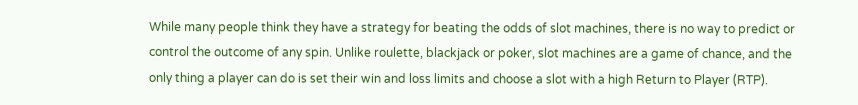While many people think they have a strategy for beating the odds of slot machines, there is no way to predict or control the outcome of any spin. Unlike roulette, blackjack or poker, slot machines are a game of chance, and the only thing a player can do is set their win and loss limits and choose a slot with a high Return to Player (RTP).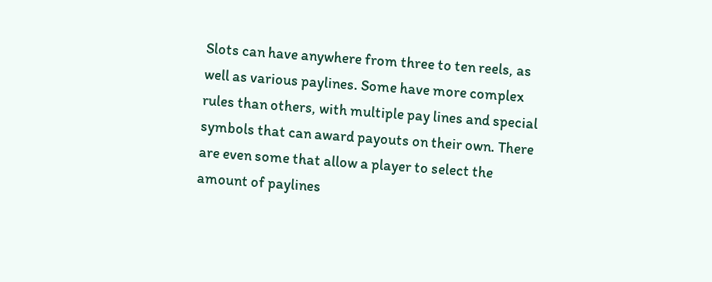Slots can have anywhere from three to ten reels, as well as various paylines. Some have more complex rules than others, with multiple pay lines and special symbols that can award payouts on their own. There are even some that allow a player to select the amount of paylines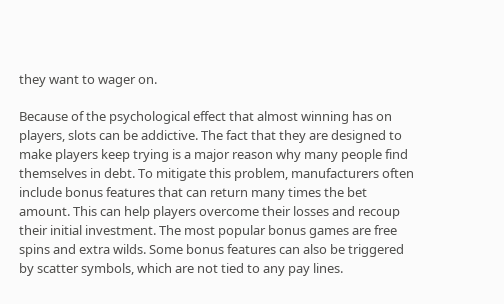they want to wager on.

Because of the psychological effect that almost winning has on players, slots can be addictive. The fact that they are designed to make players keep trying is a major reason why many people find themselves in debt. To mitigate this problem, manufacturers often include bonus features that can return many times the bet amount. This can help players overcome their losses and recoup their initial investment. The most popular bonus games are free spins and extra wilds. Some bonus features can also be triggered by scatter symbols, which are not tied to any pay lines.